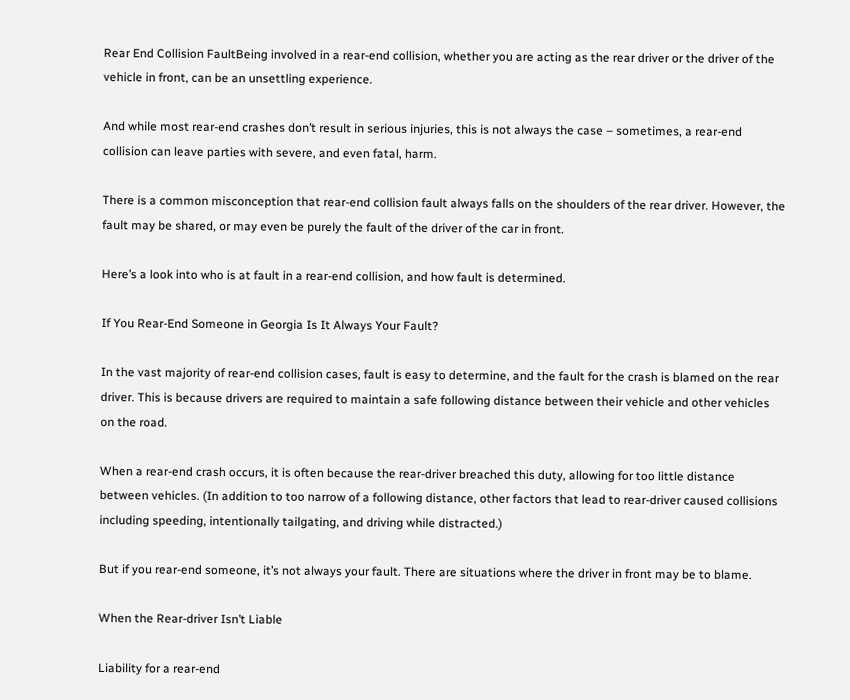Rear End Collision FaultBeing involved in a rear-end collision, whether you are acting as the rear driver or the driver of the vehicle in front, can be an unsettling experience.

And while most rear-end crashes don’t result in serious injuries, this is not always the case – sometimes, a rear-end collision can leave parties with severe, and even fatal, harm.

There is a common misconception that rear-end collision fault always falls on the shoulders of the rear driver. However, the fault may be shared, or may even be purely the fault of the driver of the car in front.

Here’s a look into who is at fault in a rear-end collision, and how fault is determined.

If You Rear-End Someone in Georgia Is It Always Your Fault?

In the vast majority of rear-end collision cases, fault is easy to determine, and the fault for the crash is blamed on the rear driver. This is because drivers are required to maintain a safe following distance between their vehicle and other vehicles on the road.

When a rear-end crash occurs, it is often because the rear-driver breached this duty, allowing for too little distance between vehicles. (In addition to too narrow of a following distance, other factors that lead to rear-driver caused collisions including speeding, intentionally tailgating, and driving while distracted.)

But if you rear-end someone, it’s not always your fault. There are situations where the driver in front may be to blame.

When the Rear-driver Isn’t Liable

Liability for a rear-end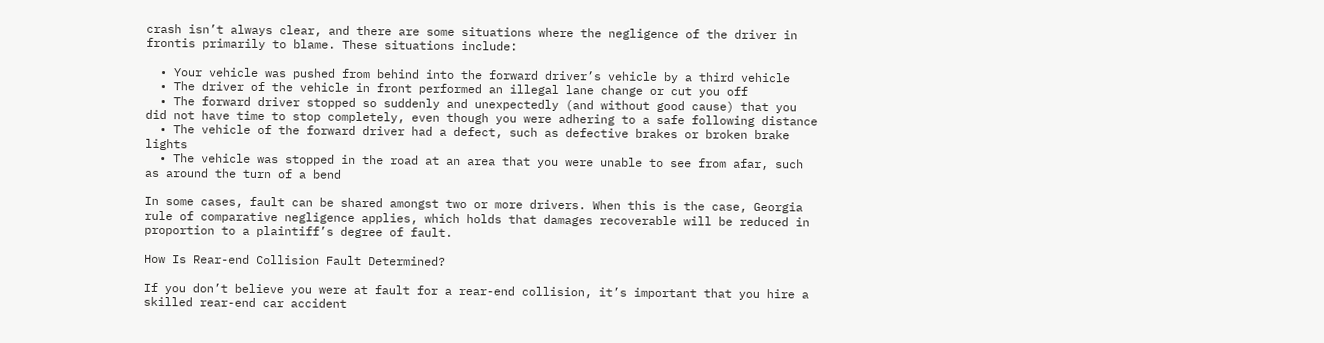crash isn’t always clear, and there are some situations where the negligence of the driver in frontis primarily to blame. These situations include:

  • Your vehicle was pushed from behind into the forward driver’s vehicle by a third vehicle
  • The driver of the vehicle in front performed an illegal lane change or cut you off
  • The forward driver stopped so suddenly and unexpectedly (and without good cause) that you did not have time to stop completely, even though you were adhering to a safe following distance
  • The vehicle of the forward driver had a defect, such as defective brakes or broken brake lights
  • The vehicle was stopped in the road at an area that you were unable to see from afar, such as around the turn of a bend

In some cases, fault can be shared amongst two or more drivers. When this is the case, Georgia rule of comparative negligence applies, which holds that damages recoverable will be reduced in proportion to a plaintiff’s degree of fault.

How Is Rear-end Collision Fault Determined?

If you don’t believe you were at fault for a rear-end collision, it’s important that you hire a skilled rear-end car accident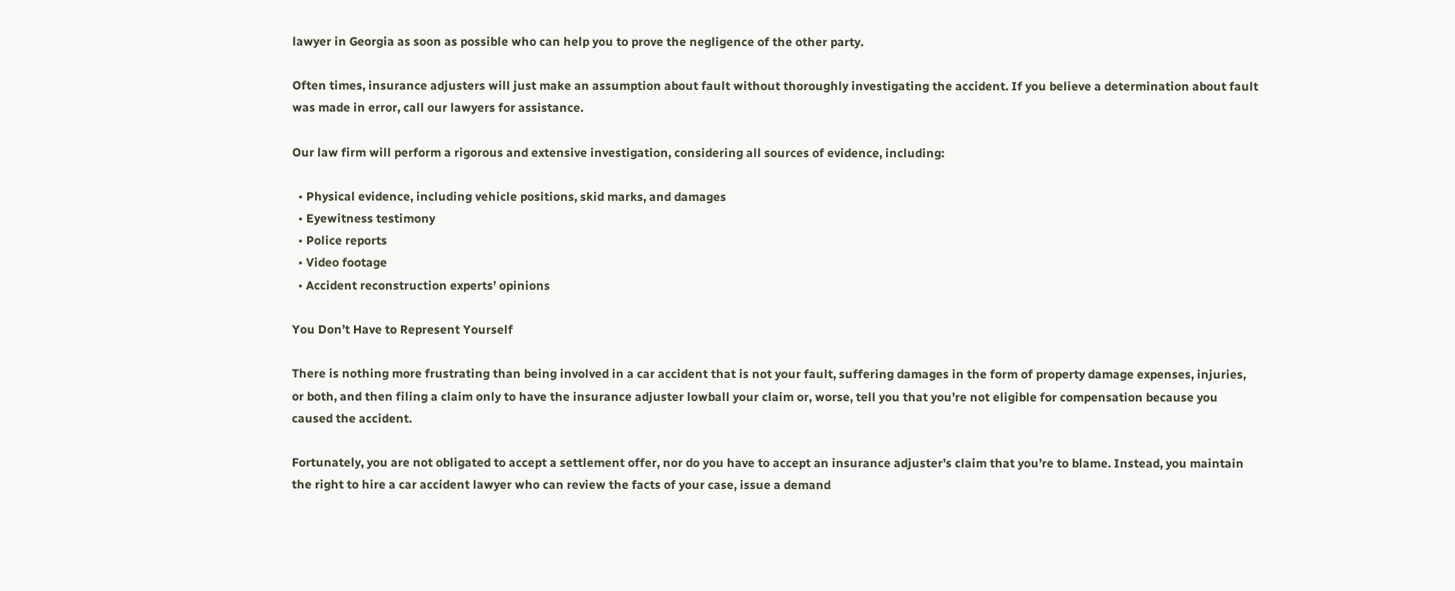lawyer in Georgia as soon as possible who can help you to prove the negligence of the other party.

Often times, insurance adjusters will just make an assumption about fault without thoroughly investigating the accident. If you believe a determination about fault was made in error, call our lawyers for assistance.

Our law firm will perform a rigorous and extensive investigation, considering all sources of evidence, including:

  • Physical evidence, including vehicle positions, skid marks, and damages
  • Eyewitness testimony
  • Police reports
  • Video footage
  • Accident reconstruction experts’ opinions

You Don’t Have to Represent Yourself

There is nothing more frustrating than being involved in a car accident that is not your fault, suffering damages in the form of property damage expenses, injuries, or both, and then filing a claim only to have the insurance adjuster lowball your claim or, worse, tell you that you’re not eligible for compensation because you caused the accident.

Fortunately, you are not obligated to accept a settlement offer, nor do you have to accept an insurance adjuster’s claim that you’re to blame. Instead, you maintain the right to hire a car accident lawyer who can review the facts of your case, issue a demand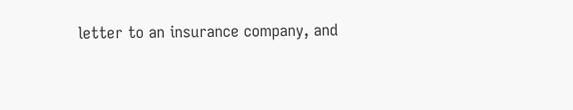letter to an insurance company, and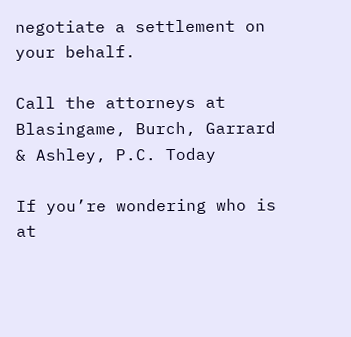negotiate a settlement on your behalf.

Call the attorneys at Blasingame, Burch, Garrard & Ashley, P.C. Today

If you’re wondering who is at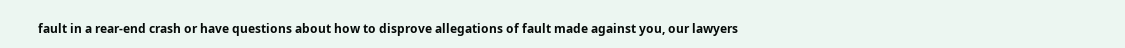fault in a rear-end crash or have questions about how to disprove allegations of fault made against you, our lawyers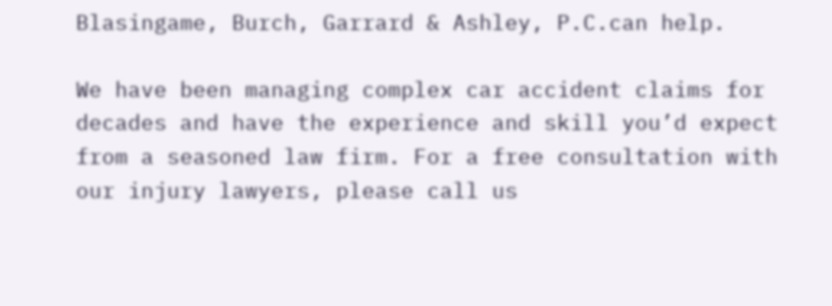Blasingame, Burch, Garrard & Ashley, P.C.can help.

We have been managing complex car accident claims for decades and have the experience and skill you’d expect from a seasoned law firm. For a free consultation with our injury lawyers, please call us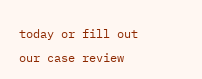today or fill out our case review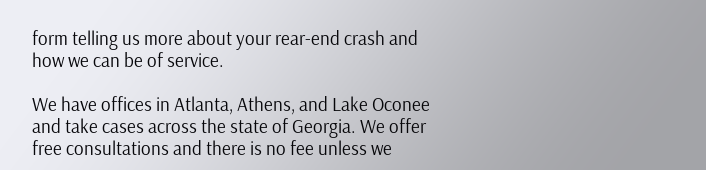form telling us more about your rear-end crash and how we can be of service.

We have offices in Atlanta, Athens, and Lake Oconee and take cases across the state of Georgia. We offer free consultations and there is no fee unless we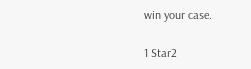win your case.

1 Star2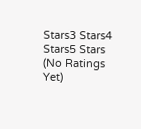Stars3 Stars4 Stars5 Stars
(No Ratings Yet)